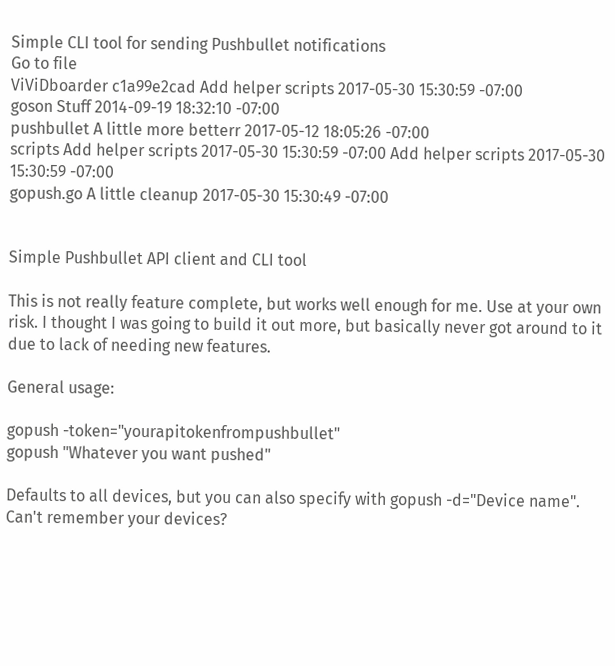Simple CLI tool for sending Pushbullet notifications
Go to file
ViViDboarder c1a99e2cad Add helper scripts 2017-05-30 15:30:59 -07:00
goson Stuff 2014-09-19 18:32:10 -07:00
pushbullet A little more betterr 2017-05-12 18:05:26 -07:00
scripts Add helper scripts 2017-05-30 15:30:59 -07:00 Add helper scripts 2017-05-30 15:30:59 -07:00
gopush.go A little cleanup 2017-05-30 15:30:49 -07:00


Simple Pushbullet API client and CLI tool

This is not really feature complete, but works well enough for me. Use at your own risk. I thought I was going to build it out more, but basically never got around to it due to lack of needing new features.

General usage:

gopush -token="yourapitokenfrompushbullet"
gopush "Whatever you want pushed"

Defaults to all devices, but you can also specify with gopush -d="Device name". Can't remember your devices?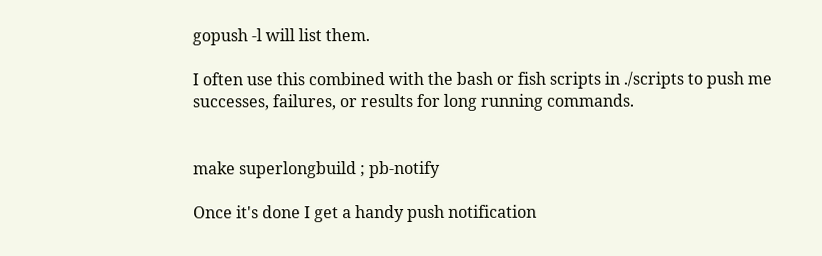gopush -l will list them.

I often use this combined with the bash or fish scripts in ./scripts to push me successes, failures, or results for long running commands.


make superlongbuild ; pb-notify

Once it's done I get a handy push notification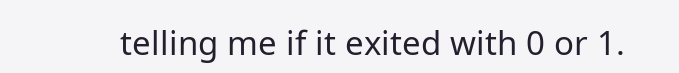telling me if it exited with 0 or 1.